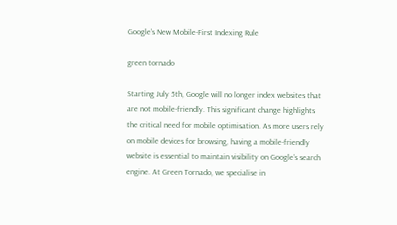Google’s New Mobile-First Indexing Rule

green tornado

Starting July 5th, Google will no longer index websites that are not mobile-friendly. This significant change highlights the critical need for mobile optimisation. As more users rely on mobile devices for browsing, having a mobile-friendly website is essential to maintain visibility on Google’s search engine. At Green Tornado, we specialise in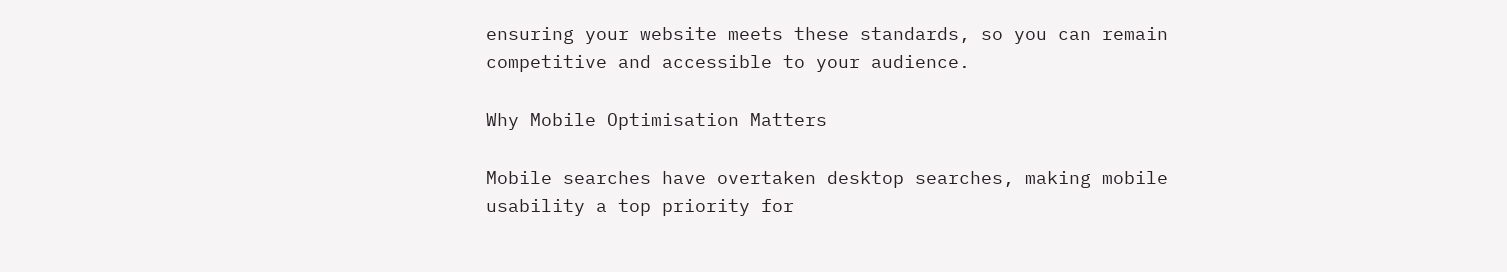ensuring your website meets these standards, so you can remain competitive and accessible to your audience.

Why Mobile Optimisation Matters

Mobile searches have overtaken desktop searches, making mobile usability a top priority for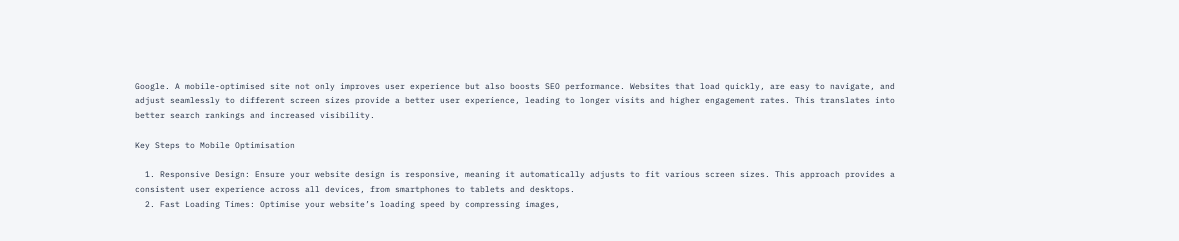Google. A mobile-optimised site not only improves user experience but also boosts SEO performance. Websites that load quickly, are easy to navigate, and adjust seamlessly to different screen sizes provide a better user experience, leading to longer visits and higher engagement rates. This translates into better search rankings and increased visibility.

Key Steps to Mobile Optimisation

  1. Responsive Design: Ensure your website design is responsive, meaning it automatically adjusts to fit various screen sizes. This approach provides a consistent user experience across all devices, from smartphones to tablets and desktops.
  2. Fast Loading Times: Optimise your website’s loading speed by compressing images,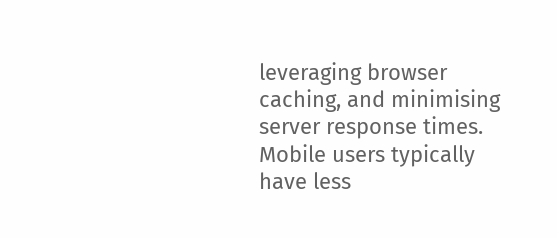leveraging browser caching, and minimising server response times. Mobile users typically have less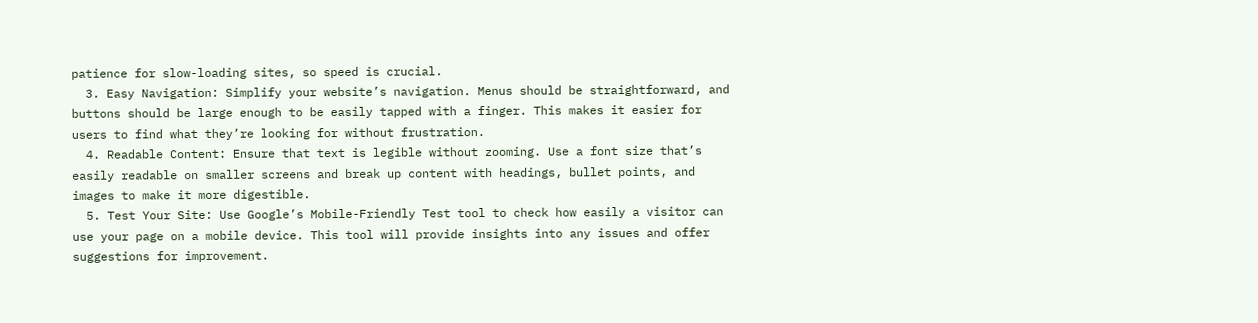patience for slow-loading sites, so speed is crucial.
  3. Easy Navigation: Simplify your website’s navigation. Menus should be straightforward, and buttons should be large enough to be easily tapped with a finger. This makes it easier for users to find what they’re looking for without frustration.
  4. Readable Content: Ensure that text is legible without zooming. Use a font size that’s easily readable on smaller screens and break up content with headings, bullet points, and images to make it more digestible.
  5. Test Your Site: Use Google’s Mobile-Friendly Test tool to check how easily a visitor can use your page on a mobile device. This tool will provide insights into any issues and offer suggestions for improvement.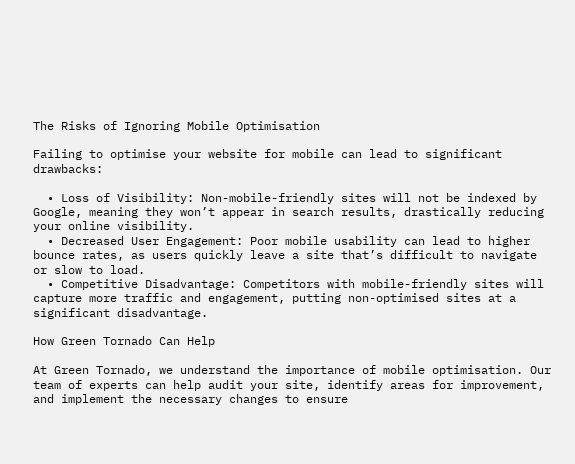The Risks of Ignoring Mobile Optimisation

Failing to optimise your website for mobile can lead to significant drawbacks:

  • Loss of Visibility: Non-mobile-friendly sites will not be indexed by Google, meaning they won’t appear in search results, drastically reducing your online visibility.
  • Decreased User Engagement: Poor mobile usability can lead to higher bounce rates, as users quickly leave a site that’s difficult to navigate or slow to load.
  • Competitive Disadvantage: Competitors with mobile-friendly sites will capture more traffic and engagement, putting non-optimised sites at a significant disadvantage.

How Green Tornado Can Help

At Green Tornado, we understand the importance of mobile optimisation. Our team of experts can help audit your site, identify areas for improvement, and implement the necessary changes to ensure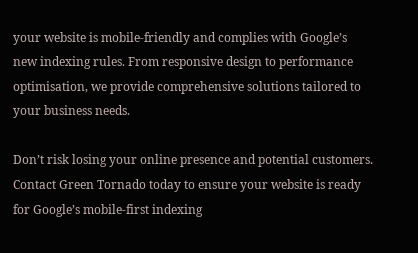your website is mobile-friendly and complies with Google’s new indexing rules. From responsive design to performance optimisation, we provide comprehensive solutions tailored to your business needs.

Don’t risk losing your online presence and potential customers. Contact Green Tornado today to ensure your website is ready for Google’s mobile-first indexing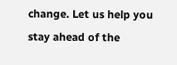change. Let us help you stay ahead of the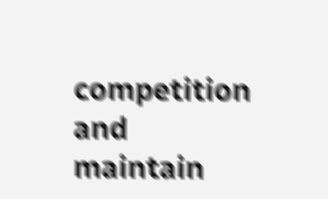competition and maintain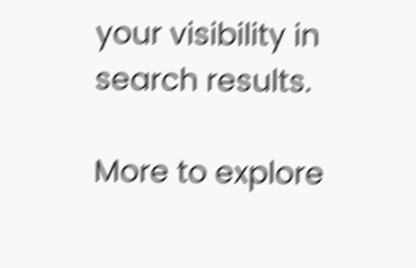your visibility in search results.

More to explore